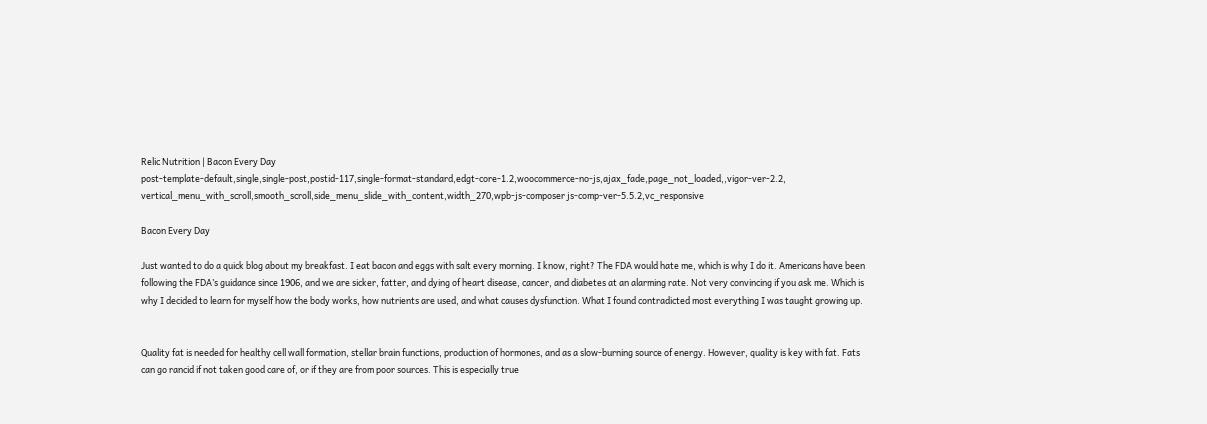Relic Nutrition | Bacon Every Day
post-template-default,single,single-post,postid-117,single-format-standard,edgt-core-1.2,woocommerce-no-js,ajax_fade,page_not_loaded,,vigor-ver-2.2, vertical_menu_with_scroll,smooth_scroll,side_menu_slide_with_content,width_270,wpb-js-composer js-comp-ver-5.5.2,vc_responsive

Bacon Every Day

Just wanted to do a quick blog about my breakfast. I eat bacon and eggs with salt every morning. I know, right? The FDA would hate me, which is why I do it. Americans have been following the FDA’s guidance since 1906, and we are sicker, fatter, and dying of heart disease, cancer, and diabetes at an alarming rate. Not very convincing if you ask me. Which is why I decided to learn for myself how the body works, how nutrients are used, and what causes dysfunction. What I found contradicted most everything I was taught growing up.


Quality fat is needed for healthy cell wall formation, stellar brain functions, production of hormones, and as a slow-burning source of energy. However, quality is key with fat. Fats can go rancid if not taken good care of, or if they are from poor sources. This is especially true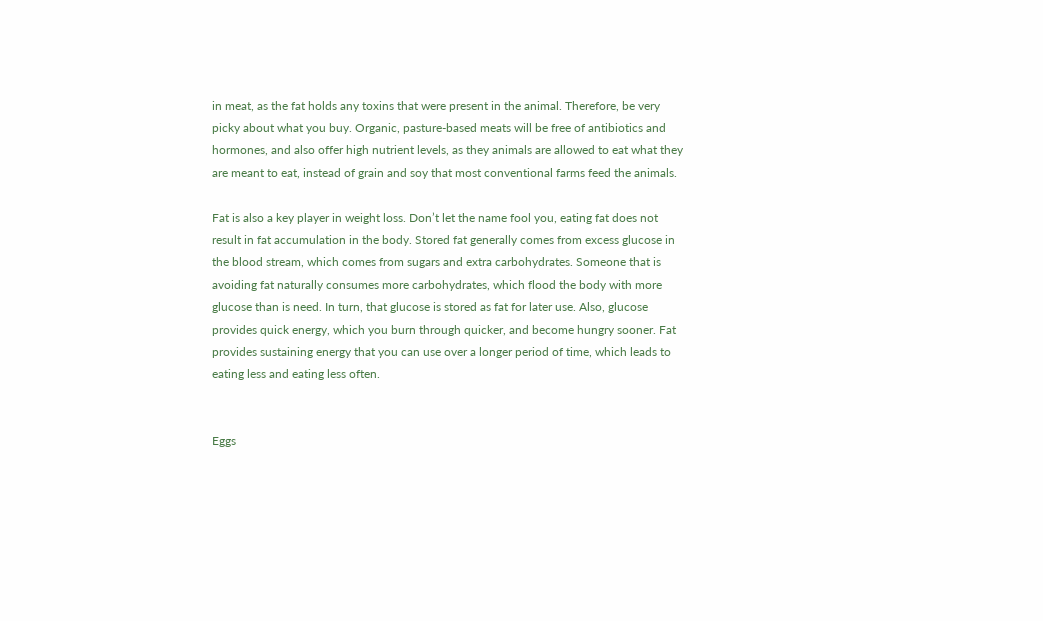in meat, as the fat holds any toxins that were present in the animal. Therefore, be very picky about what you buy. Organic, pasture-based meats will be free of antibiotics and hormones, and also offer high nutrient levels, as they animals are allowed to eat what they are meant to eat, instead of grain and soy that most conventional farms feed the animals.

Fat is also a key player in weight loss. Don’t let the name fool you, eating fat does not result in fat accumulation in the body. Stored fat generally comes from excess glucose in the blood stream, which comes from sugars and extra carbohydrates. Someone that is avoiding fat naturally consumes more carbohydrates, which flood the body with more glucose than is need. In turn, that glucose is stored as fat for later use. Also, glucose provides quick energy, which you burn through quicker, and become hungry sooner. Fat provides sustaining energy that you can use over a longer period of time, which leads to eating less and eating less often.


Eggs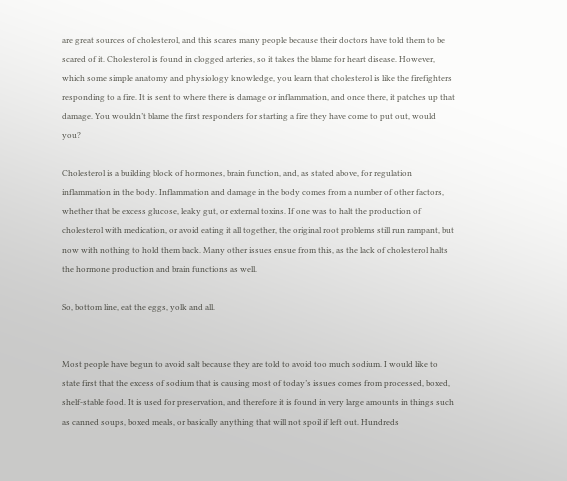are great sources of cholesterol, and this scares many people because their doctors have told them to be scared of it. Cholesterol is found in clogged arteries, so it takes the blame for heart disease. However, which some simple anatomy and physiology knowledge, you learn that cholesterol is like the firefighters responding to a fire. It is sent to where there is damage or inflammation, and once there, it patches up that damage. You wouldn’t blame the first responders for starting a fire they have come to put out, would you?

Cholesterol is a building block of hormones, brain function, and, as stated above, for regulation inflammation in the body. Inflammation and damage in the body comes from a number of other factors, whether that be excess glucose, leaky gut, or external toxins. If one was to halt the production of cholesterol with medication, or avoid eating it all together, the original root problems still run rampant, but now with nothing to hold them back. Many other issues ensue from this, as the lack of cholesterol halts the hormone production and brain functions as well.

So, bottom line, eat the eggs, yolk and all.


Most people have begun to avoid salt because they are told to avoid too much sodium. I would like to state first that the excess of sodium that is causing most of today’s issues comes from processed, boxed, shelf-stable food. It is used for preservation, and therefore it is found in very large amounts in things such as canned soups, boxed meals, or basically anything that will not spoil if left out. Hundreds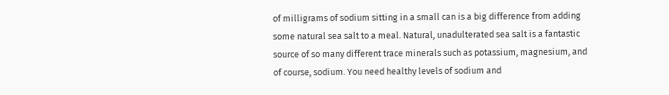of milligrams of sodium sitting in a small can is a big difference from adding some natural sea salt to a meal. Natural, unadulterated sea salt is a fantastic source of so many different trace minerals such as potassium, magnesium, and of course, sodium. You need healthy levels of sodium and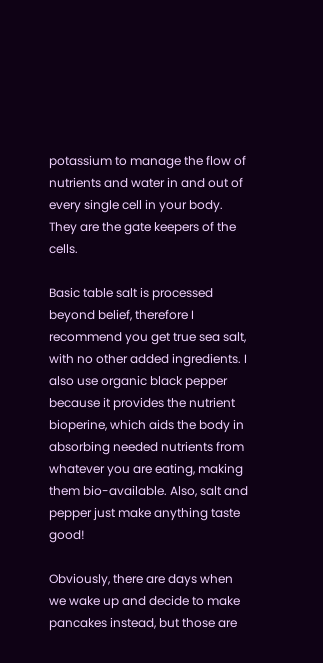potassium to manage the flow of nutrients and water in and out of every single cell in your body. They are the gate keepers of the cells.

Basic table salt is processed beyond belief, therefore I recommend you get true sea salt, with no other added ingredients. I also use organic black pepper because it provides the nutrient bioperine, which aids the body in absorbing needed nutrients from whatever you are eating, making them bio-available. Also, salt and pepper just make anything taste good!

Obviously, there are days when we wake up and decide to make pancakes instead, but those are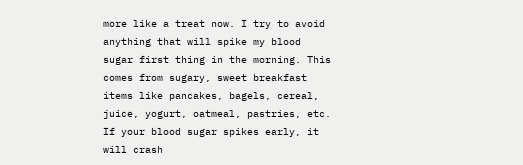more like a treat now. I try to avoid anything that will spike my blood sugar first thing in the morning. This comes from sugary, sweet breakfast items like pancakes, bagels, cereal, juice, yogurt, oatmeal, pastries, etc. If your blood sugar spikes early, it will crash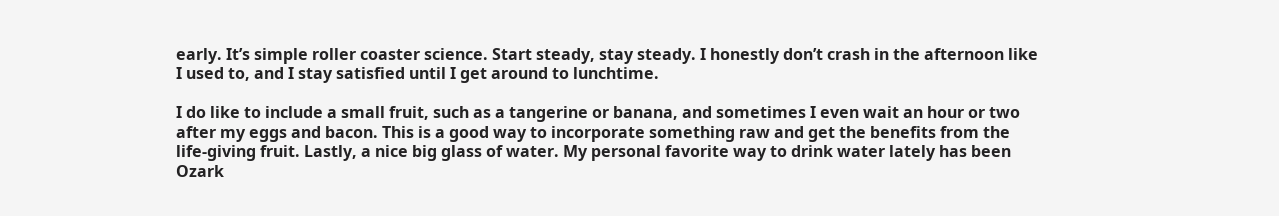early. It’s simple roller coaster science. Start steady, stay steady. I honestly don’t crash in the afternoon like I used to, and I stay satisfied until I get around to lunchtime.

I do like to include a small fruit, such as a tangerine or banana, and sometimes I even wait an hour or two after my eggs and bacon. This is a good way to incorporate something raw and get the benefits from the life-giving fruit. Lastly, a nice big glass of water. My personal favorite way to drink water lately has been Ozark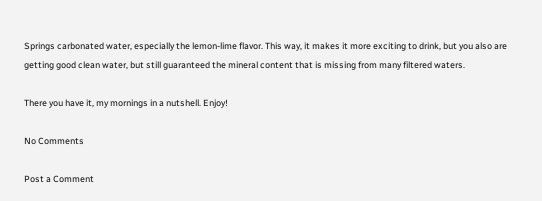Springs carbonated water, especially the lemon-lime flavor. This way, it makes it more exciting to drink, but you also are getting good clean water, but still guaranteed the mineral content that is missing from many filtered waters.

There you have it, my mornings in a nutshell. Enjoy!

No Comments

Post a Comment